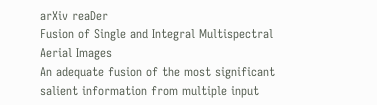arXiv reaDer
Fusion of Single and Integral Multispectral Aerial Images
An adequate fusion of the most significant salient information from multiple input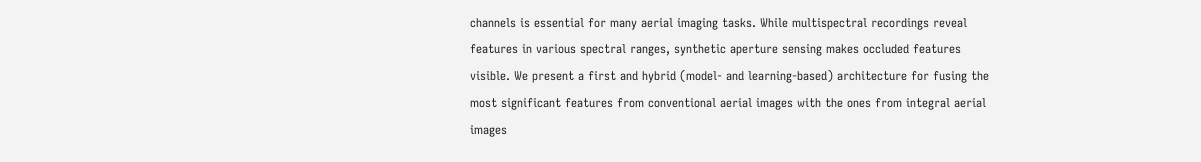channels is essential for many aerial imaging tasks. While multispectral recordings reveal features in various spectral ranges, synthetic aperture sensing makes occluded features visible. We present a first and hybrid (model- and learning-based) architecture for fusing the most significant features from conventional aerial images with the ones from integral aerial images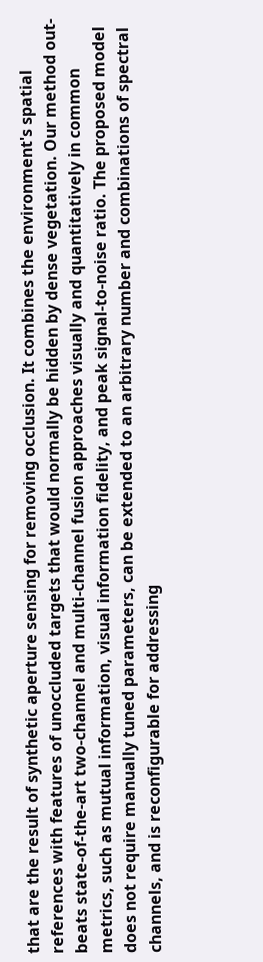that are the result of synthetic aperture sensing for removing occlusion. It combines the environment's spatial references with features of unoccluded targets that would normally be hidden by dense vegetation. Our method out-beats state-of-the-art two-channel and multi-channel fusion approaches visually and quantitatively in common metrics, such as mutual information, visual information fidelity, and peak signal-to-noise ratio. The proposed model does not require manually tuned parameters, can be extended to an arbitrary number and combinations of spectral channels, and is reconfigurable for addressing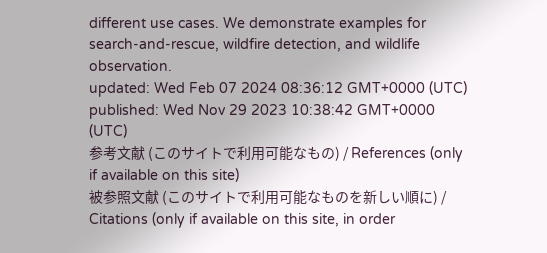different use cases. We demonstrate examples for search-and-rescue, wildfire detection, and wildlife observation.
updated: Wed Feb 07 2024 08:36:12 GMT+0000 (UTC)
published: Wed Nov 29 2023 10:38:42 GMT+0000 (UTC)
参考文献 (このサイトで利用可能なもの) / References (only if available on this site)
被参照文献 (このサイトで利用可能なものを新しい順に) / Citations (only if available on this site, in order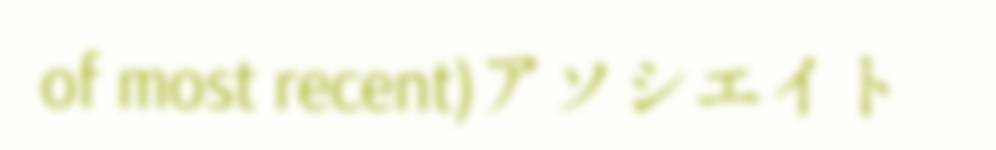of most recent)アソシエイト